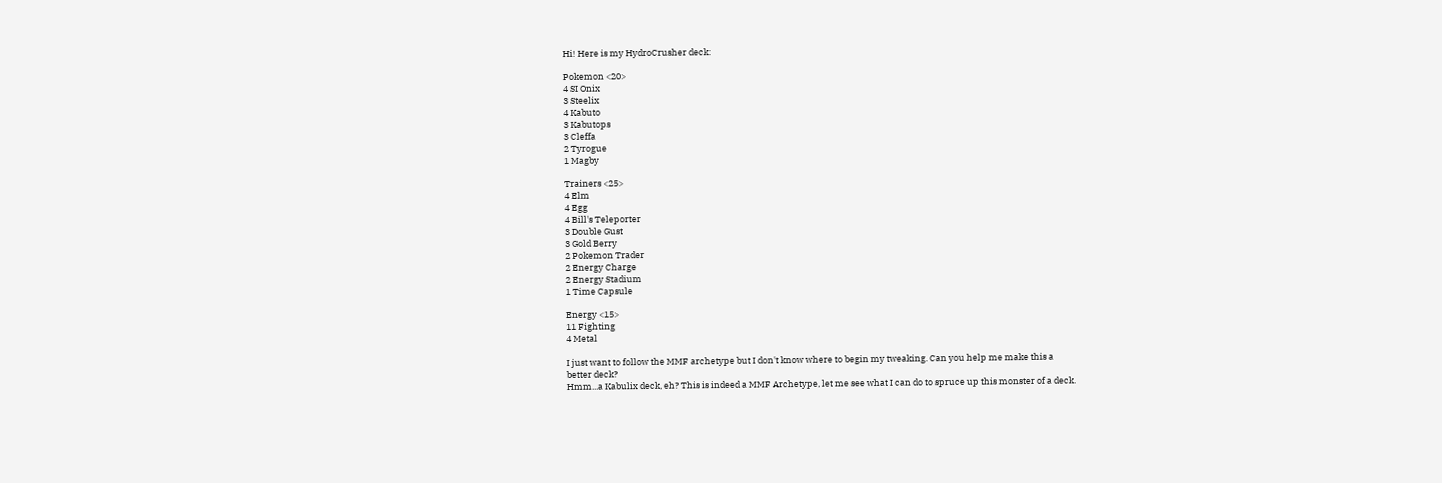Hi! Here is my HydroCrusher deck:

Pokemon <20>
4 SI Onix
3 Steelix
4 Kabuto
3 Kabutops
3 Cleffa
2 Tyrogue
1 Magby

Trainers <25>
4 Elm
4 Egg
4 Bill's Teleporter
3 Double Gust
3 Gold Berry
2 Pokemon Trader
2 Energy Charge
2 Energy Stadium
1 Time Capsule

Energy <15>
11 Fighting
4 Metal

I just want to follow the MMF archetype but I don't know where to begin my tweaking. Can you help me make this a
better deck?
Hmm...a Kabulix deck, eh? This is indeed a MMF Archetype, let me see what I can do to spruce up this monster of a deck.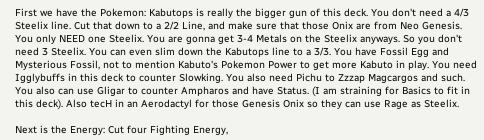First we have the Pokemon: Kabutops is really the bigger gun of this deck. You don't need a 4/3 Steelix line. Cut that down to a 2/2 Line, and make sure that those Onix are from Neo Genesis. You only NEED one Steelix. You are gonna get 3-4 Metals on the Steelix anyways. So you don't need 3 Steelix. You can even slim down the Kabutops line to a 3/3. You have Fossil Egg and Mysterious Fossil, not to mention Kabuto's Pokemon Power to get more Kabuto in play. You need Igglybuffs in this deck to counter Slowking. You also need Pichu to Zzzap Magcargos and such. You also can use Gligar to counter Ampharos and have Status. (I am straining for Basics to fit in this deck). Also tecH in an Aerodactyl for those Genesis Onix so they can use Rage as Steelix.

Next is the Energy: Cut four Fighting Energy,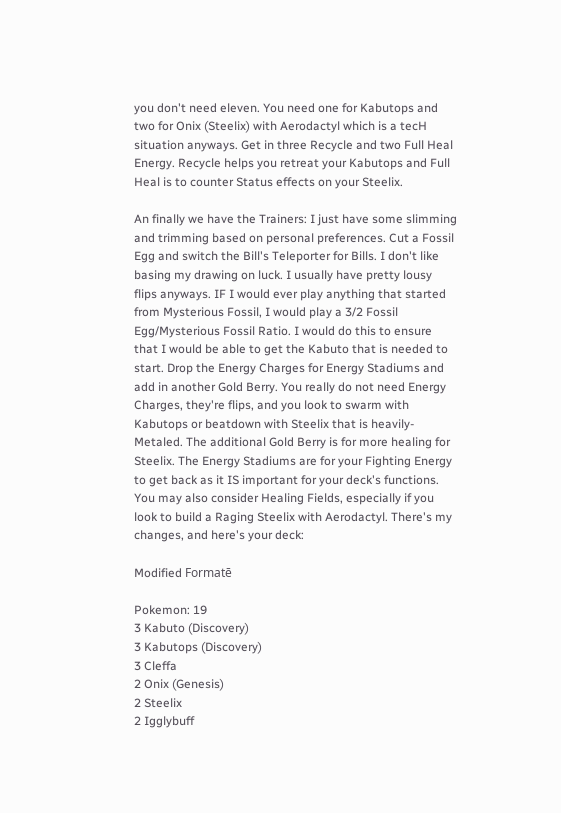you don't need eleven. You need one for Kabutops and two for Onix (Steelix) with Aerodactyl which is a tecH situation anyways. Get in three Recycle and two Full Heal Energy. Recycle helps you retreat your Kabutops and Full Heal is to counter Status effects on your Steelix.

An finally we have the Trainers: I just have some slimming and trimming based on personal preferences. Cut a Fossil Egg and switch the Bill's Teleporter for Bills. I don't like basing my drawing on luck. I usually have pretty lousy flips anyways. IF I would ever play anything that started from Mysterious Fossil, I would play a 3/2 Fossil Egg/Mysterious Fossil Ratio. I would do this to ensure that I would be able to get the Kabuto that is needed to start. Drop the Energy Charges for Energy Stadiums and add in another Gold Berry. You really do not need Energy Charges, they're flips, and you look to swarm with Kabutops or beatdown with Steelix that is heavily-Metaled. The additional Gold Berry is for more healing for Steelix. The Energy Stadiums are for your Fighting Energy to get back as it IS important for your deck's functions. You may also consider Healing Fields, especially if you look to build a Raging Steelix with Aerodactyl. There's my changes, and here's your deck:

Modified Formatē

Pokemon: 19
3 Kabuto (Discovery)
3 Kabutops (Discovery)
3 Cleffa
2 Onix (Genesis)
2 Steelix
2 Igglybuff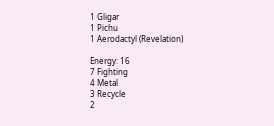1 Gligar
1 Pichu
1 Aerodactyl (Revelation)

Energy: 16
7 Fighting
4 Metal
3 Recycle
2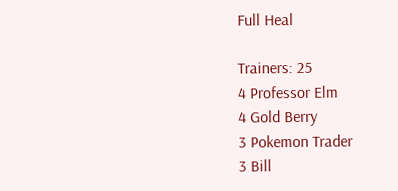Full Heal

Trainers: 25
4 Professor Elm
4 Gold Berry
3 Pokemon Trader
3 Bill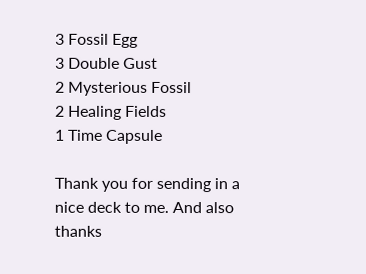3 Fossil Egg
3 Double Gust
2 Mysterious Fossil
2 Healing Fields
1 Time Capsule

Thank you for sending in a nice deck to me. And also thanks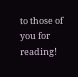to those of you for reading!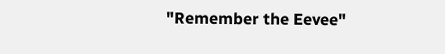"Remember the Eevee"